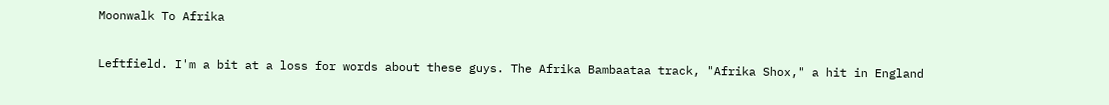Moonwalk To Afrika

Leftfield. I'm a bit at a loss for words about these guys. The Afrika Bambaataa track, "Afrika Shox," a hit in England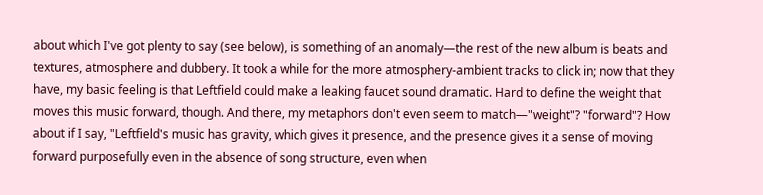about which I've got plenty to say (see below), is something of an anomaly—the rest of the new album is beats and textures, atmosphere and dubbery. It took a while for the more atmosphery-ambient tracks to click in; now that they have, my basic feeling is that Leftfield could make a leaking faucet sound dramatic. Hard to define the weight that moves this music forward, though. And there, my metaphors don't even seem to match—"weight"? "forward"? How about if I say, "Leftfield's music has gravity, which gives it presence, and the presence gives it a sense of moving forward purposefully even in the absence of song structure, even when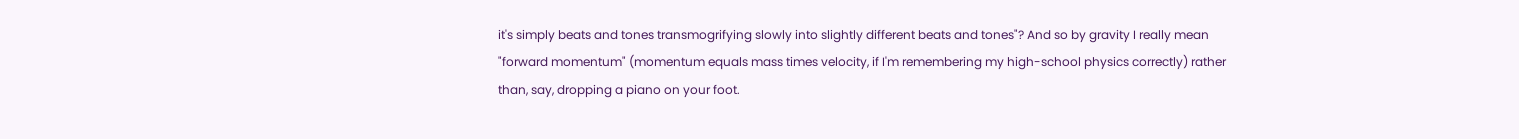it's simply beats and tones transmogrifying slowly into slightly different beats and tones"? And so by gravity I really mean "forward momentum" (momentum equals mass times velocity, if I'm remembering my high-school physics correctly) rather than, say, dropping a piano on your foot.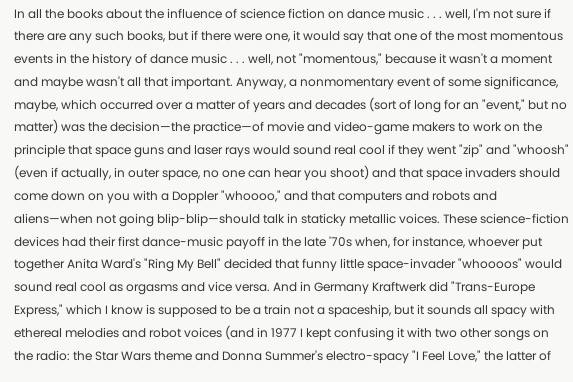In all the books about the influence of science fiction on dance music . . . well, I'm not sure if there are any such books, but if there were one, it would say that one of the most momentous events in the history of dance music . . . well, not "momentous," because it wasn't a moment and maybe wasn't all that important. Anyway, a nonmomentary event of some significance, maybe, which occurred over a matter of years and decades (sort of long for an "event," but no matter) was the decision—the practice—of movie and video-game makers to work on the principle that space guns and laser rays would sound real cool if they went "zip" and "whoosh" (even if actually, in outer space, no one can hear you shoot) and that space invaders should come down on you with a Doppler "whoooo," and that computers and robots and aliens—when not going blip-blip—should talk in staticky metallic voices. These science-fiction devices had their first dance-music payoff in the late '70s when, for instance, whoever put together Anita Ward's "Ring My Bell" decided that funny little space-invader "whoooos" would sound real cool as orgasms and vice versa. And in Germany Kraftwerk did "Trans-Europe Express," which I know is supposed to be a train not a spaceship, but it sounds all spacy with ethereal melodies and robot voices (and in 1977 I kept confusing it with two other songs on the radio: the Star Wars theme and Donna Summer's electro-spacy "I Feel Love," the latter of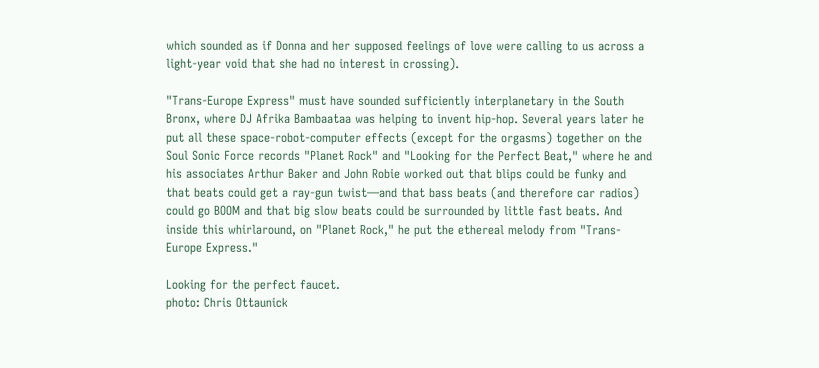which sounded as if Donna and her supposed feelings of love were calling to us across a light-year void that she had no interest in crossing).

"Trans-Europe Express" must have sounded sufficiently interplanetary in the South Bronx, where DJ Afrika Bambaataa was helping to invent hip-hop. Several years later he put all these space-robot-computer effects (except for the orgasms) together on the Soul Sonic Force records "Planet Rock" and "Looking for the Perfect Beat," where he and his associates Arthur Baker and John Robie worked out that blips could be funky and that beats could get a ray-gun twist—and that bass beats (and therefore car radios) could go BOOM and that big slow beats could be surrounded by little fast beats. And inside this whirlaround, on "Planet Rock," he put the ethereal melody from "Trans-Europe Express."

Looking for the perfect faucet.
photo: Chris Ottaunick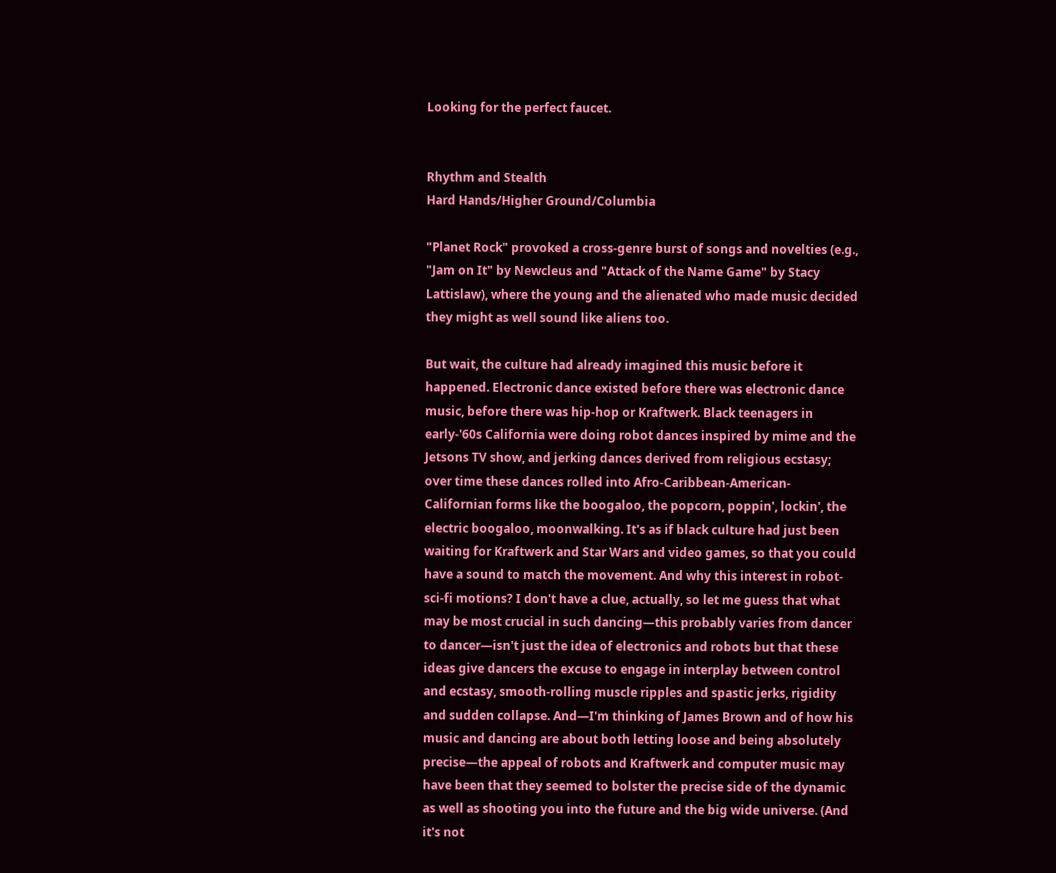Looking for the perfect faucet.


Rhythm and Stealth
Hard Hands/Higher Ground/Columbia

"Planet Rock" provoked a cross-genre burst of songs and novelties (e.g., "Jam on It" by Newcleus and "Attack of the Name Game" by Stacy Lattislaw), where the young and the alienated who made music decided they might as well sound like aliens too.

But wait, the culture had already imagined this music before it happened. Electronic dance existed before there was electronic dance music, before there was hip-hop or Kraftwerk. Black teenagers in early-'60s California were doing robot dances inspired by mime and the Jetsons TV show, and jerking dances derived from religious ecstasy; over time these dances rolled into Afro-Caribbean-American-Californian forms like the boogaloo, the popcorn, poppin', lockin', the electric boogaloo, moonwalking. It's as if black culture had just been waiting for Kraftwerk and Star Wars and video games, so that you could have a sound to match the movement. And why this interest in robot-sci-fi motions? I don't have a clue, actually, so let me guess that what may be most crucial in such dancing—this probably varies from dancer to dancer—isn't just the idea of electronics and robots but that these ideas give dancers the excuse to engage in interplay between control and ecstasy, smooth-rolling muscle ripples and spastic jerks, rigidity and sudden collapse. And—I'm thinking of James Brown and of how his music and dancing are about both letting loose and being absolutely precise—the appeal of robots and Kraftwerk and computer music may have been that they seemed to bolster the precise side of the dynamic as well as shooting you into the future and the big wide universe. (And it's not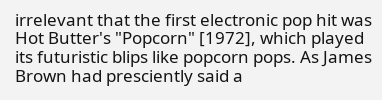irrelevant that the first electronic pop hit was Hot Butter's "Popcorn" [1972], which played its futuristic blips like popcorn pops. As James Brown had presciently said a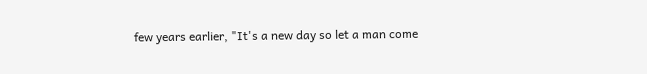few years earlier, "It's a new day so let a man come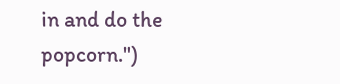in and do the popcorn.")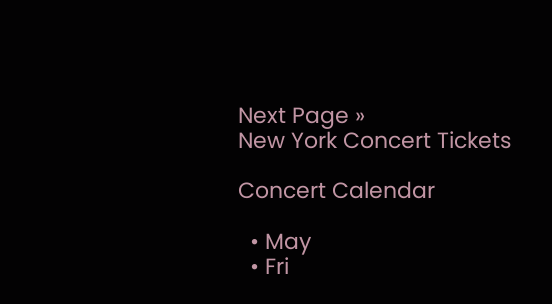Next Page »
New York Concert Tickets

Concert Calendar

  • May
  • Fri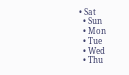• Sat
  • Sun
  • Mon
  • Tue
  • Wed
  • Thu